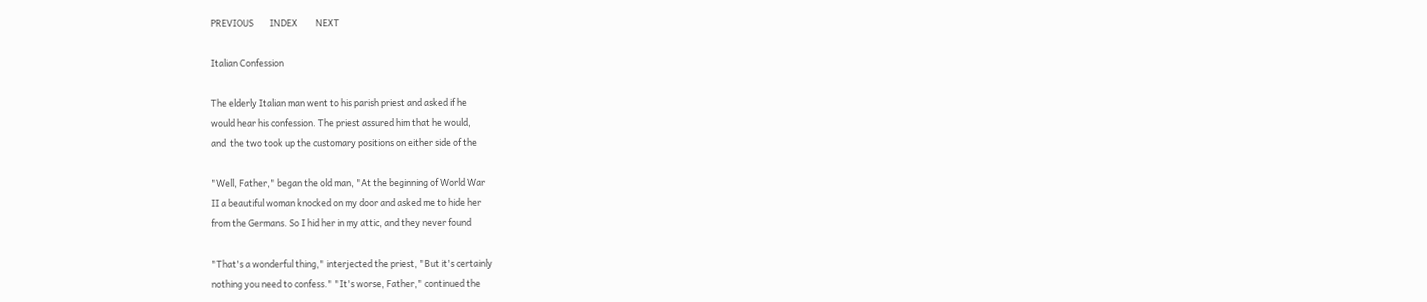PREVIOUS        INDEX         NEXT

Italian Confession

The elderly Italian man went to his parish priest and asked if he
would hear his confession. The priest assured him that he would,
and  the two took up the customary positions on either side of the

"Well, Father," began the old man, "At the beginning of World War
II a beautiful woman knocked on my door and asked me to hide her
from the Germans. So I hid her in my attic, and they never found

"That's a wonderful thing," interjected the priest, "But it's certainly
nothing you need to confess." "It's worse, Father," continued the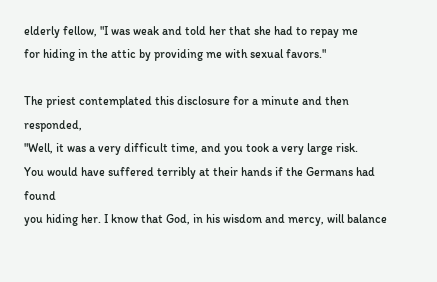elderly fellow, "I was weak and told her that she had to repay me
for hiding in the attic by providing me with sexual favors."

The priest contemplated this disclosure for a minute and then responded,
"Well, it was a very difficult time, and you took a very large risk.
You would have suffered terribly at their hands if the Germans had found
you hiding her. I know that God, in his wisdom and mercy, will balance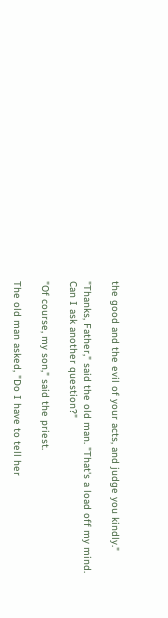the good and the evil of your acts, and judge you kindly."

"Thanks, Father," said the old man. "That's a load off my mind.
Can I ask another question?"

"Of course, my son," said the priest.

The old man asked, "Do I have to tell her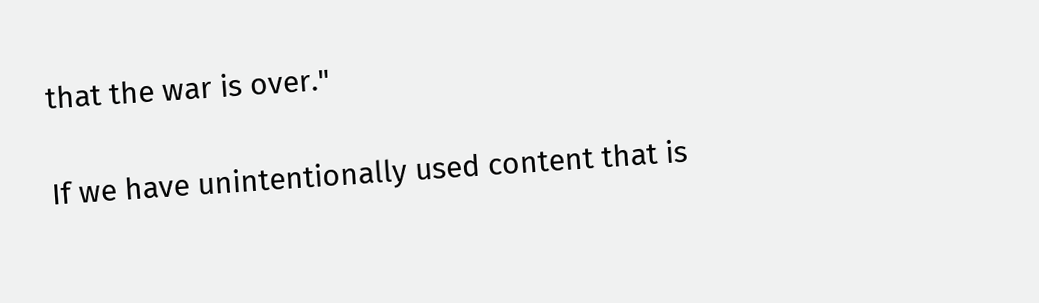that the war is over."

If we have unintentionally used content that is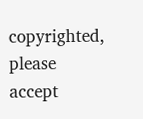copyrighted, please accept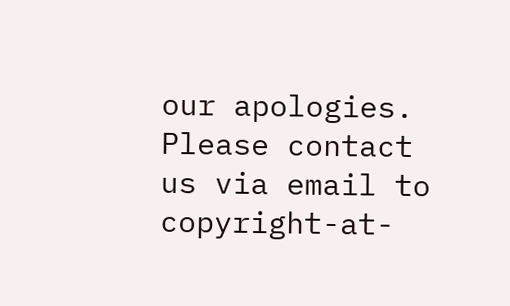our apologies.
Please contact us via email to copyright-at-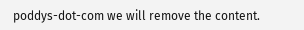poddys-dot-com we will remove the content.